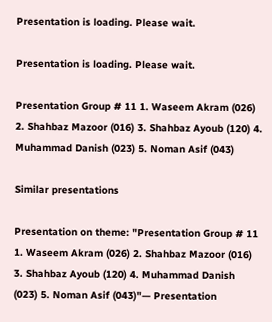Presentation is loading. Please wait.

Presentation is loading. Please wait.

Presentation Group # 11 1. Waseem Akram (026) 2. Shahbaz Mazoor (016) 3. Shahbaz Ayoub (120) 4. Muhammad Danish (023) 5. Noman Asif (043)

Similar presentations

Presentation on theme: "Presentation Group # 11 1. Waseem Akram (026) 2. Shahbaz Mazoor (016) 3. Shahbaz Ayoub (120) 4. Muhammad Danish (023) 5. Noman Asif (043)"— Presentation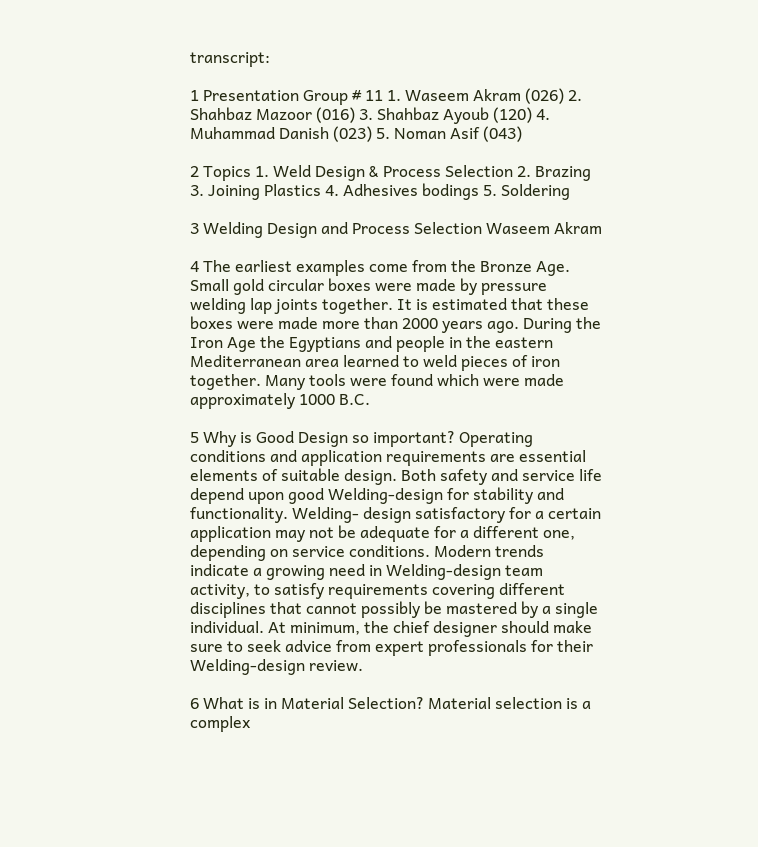transcript:

1 Presentation Group # 11 1. Waseem Akram (026) 2. Shahbaz Mazoor (016) 3. Shahbaz Ayoub (120) 4. Muhammad Danish (023) 5. Noman Asif (043)

2 Topics 1. Weld Design & Process Selection 2. Brazing 3. Joining Plastics 4. Adhesives bodings 5. Soldering

3 Welding Design and Process Selection Waseem Akram

4 The earliest examples come from the Bronze Age. Small gold circular boxes were made by pressure welding lap joints together. It is estimated that these boxes were made more than 2000 years ago. During the Iron Age the Egyptians and people in the eastern Mediterranean area learned to weld pieces of iron together. Many tools were found which were made approximately 1000 B.C.

5 Why is Good Design so important? Operating conditions and application requirements are essential elements of suitable design. Both safety and service life depend upon good Welding-design for stability and functionality. Welding- design satisfactory for a certain application may not be adequate for a different one, depending on service conditions. Modern trends indicate a growing need in Welding-design team activity, to satisfy requirements covering different disciplines that cannot possibly be mastered by a single individual. At minimum, the chief designer should make sure to seek advice from expert professionals for their Welding-design review.

6 What is in Material Selection? Material selection is a complex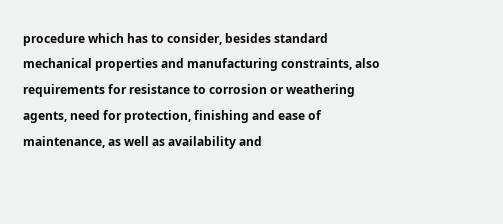procedure which has to consider, besides standard mechanical properties and manufacturing constraints, also requirements for resistance to corrosion or weathering agents, need for protection, finishing and ease of maintenance, as well as availability and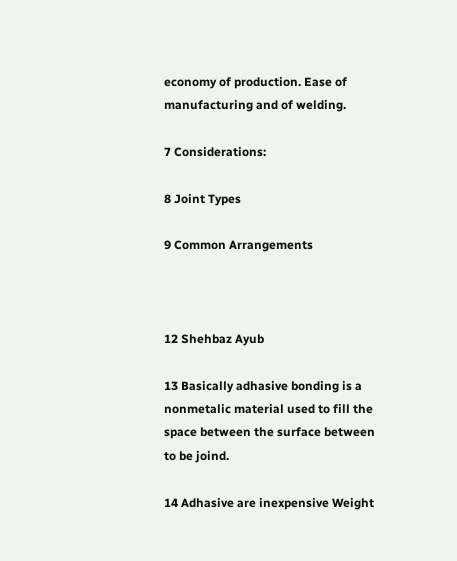economy of production. Ease of manufacturing and of welding.

7 Considerations:

8 Joint Types

9 Common Arrangements



12 Shehbaz Ayub

13 Basically adhasive bonding is a nonmetalic material used to fill the space between the surface between to be joind.

14 Adhasive are inexpensive Weight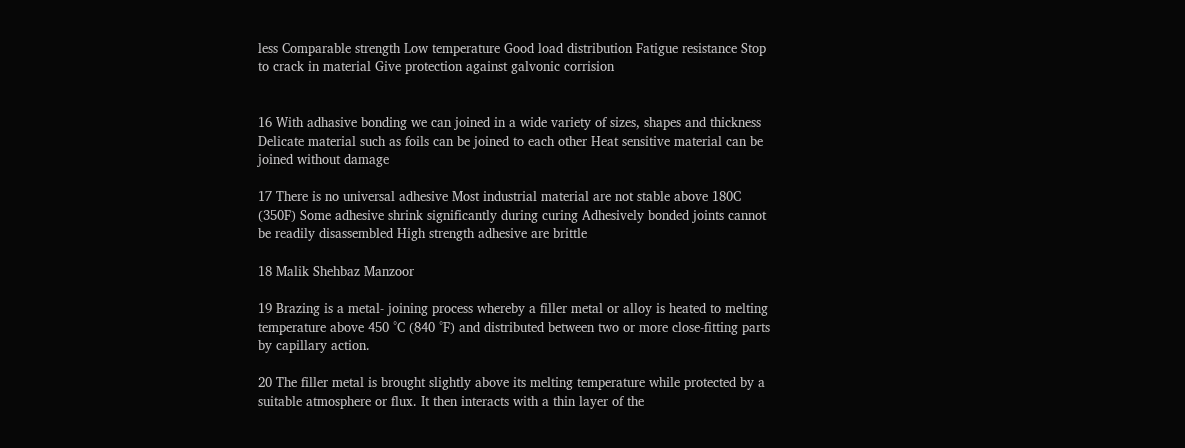less Comparable strength Low temperature Good load distribution Fatigue resistance Stop to crack in material Give protection against galvonic corrision


16 With adhasive bonding we can joined in a wide variety of sizes, shapes and thickness Delicate material such as foils can be joined to each other Heat sensitive material can be joined without damage

17 There is no universal adhesive Most industrial material are not stable above 180C (350F) Some adhesive shrink significantly during curing Adhesively bonded joints cannot be readily disassembled High strength adhesive are brittle

18 Malik Shehbaz Manzoor

19 Brazing is a metal- joining process whereby a filler metal or alloy is heated to melting temperature above 450 °C (840 °F) and distributed between two or more close-fitting parts by capillary action.

20 The filler metal is brought slightly above its melting temperature while protected by a suitable atmosphere or flux. It then interacts with a thin layer of the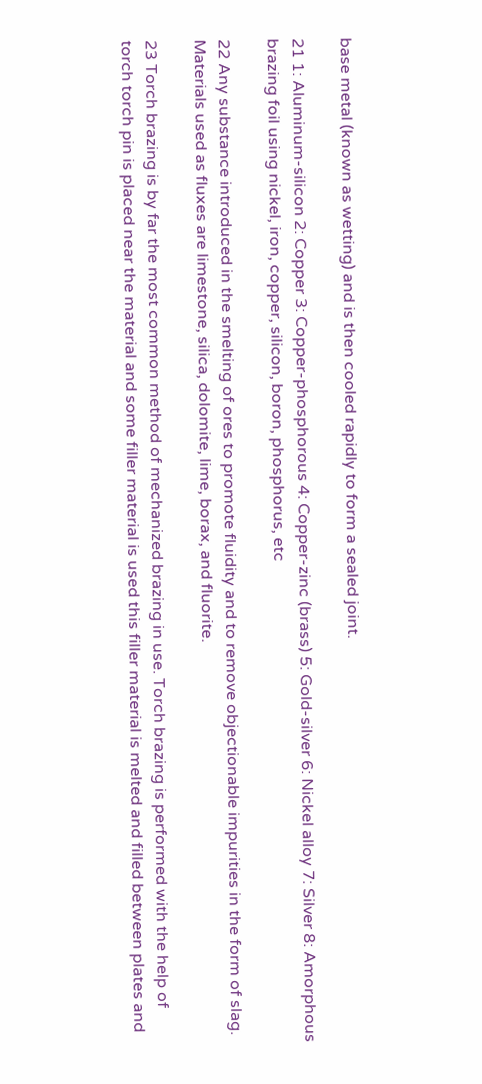base metal (known as wetting) and is then cooled rapidly to form a sealed joint.

21 1: Aluminum-silicon 2: Copper 3: Copper-phosphorous 4: Copper-zinc (brass) 5: Gold-silver 6: Nickel alloy 7: Silver 8: Amorphous brazing foil using nickel, iron, copper, silicon, boron, phosphorus, etc

22 Any substance introduced in the smelting of ores to promote fluidity and to remove objectionable impurities in the form of slag. Materials used as fluxes are limestone, silica, dolomite, lime, borax, and fluorite.

23 Torch brazing is by far the most common method of mechanized brazing in use. Torch brazing is performed with the help of torch torch pin is placed near the material and some filler material is used this filler material is melted and filled between plates and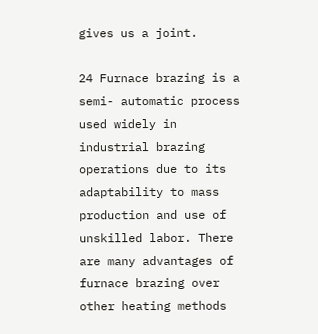gives us a joint.

24 Furnace brazing is a semi- automatic process used widely in industrial brazing operations due to its adaptability to mass production and use of unskilled labor. There are many advantages of furnace brazing over other heating methods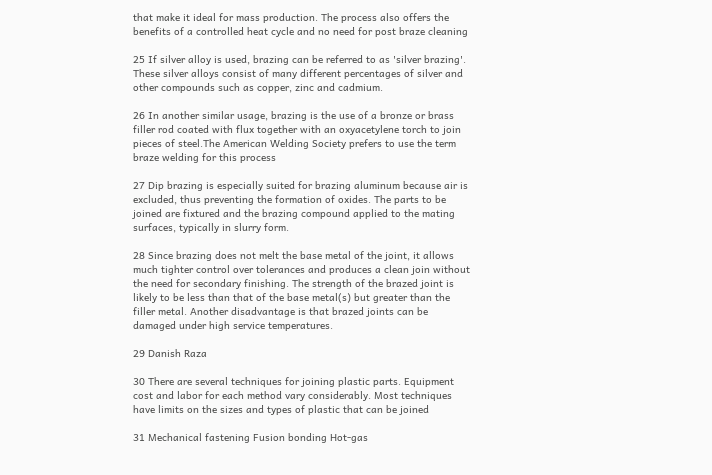that make it ideal for mass production. The process also offers the benefits of a controlled heat cycle and no need for post braze cleaning

25 If silver alloy is used, brazing can be referred to as 'silver brazing'. These silver alloys consist of many different percentages of silver and other compounds such as copper, zinc and cadmium.

26 In another similar usage, brazing is the use of a bronze or brass filler rod coated with flux together with an oxyacetylene torch to join pieces of steel.The American Welding Society prefers to use the term braze welding for this process

27 Dip brazing is especially suited for brazing aluminum because air is excluded, thus preventing the formation of oxides. The parts to be joined are fixtured and the brazing compound applied to the mating surfaces, typically in slurry form.

28 Since brazing does not melt the base metal of the joint, it allows much tighter control over tolerances and produces a clean join without the need for secondary finishing. The strength of the brazed joint is likely to be less than that of the base metal(s) but greater than the filler metal. Another disadvantage is that brazed joints can be damaged under high service temperatures.

29 Danish Raza

30 There are several techniques for joining plastic parts. Equipment cost and labor for each method vary considerably. Most techniques have limits on the sizes and types of plastic that can be joined

31 Mechanical fastening Fusion bonding Hot-gas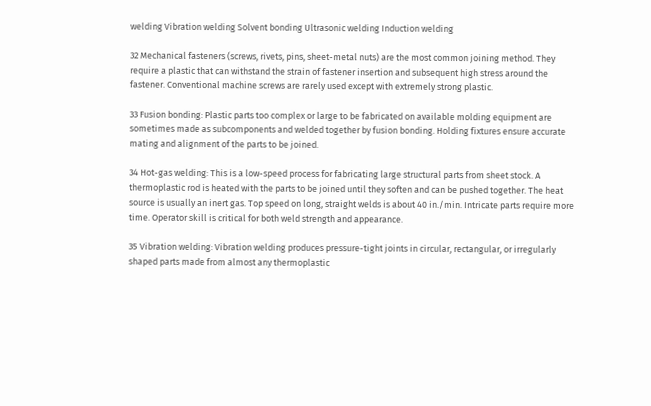welding Vibration welding Solvent bonding Ultrasonic welding Induction welding

32 Mechanical fasteners (screws, rivets, pins, sheet-metal nuts) are the most common joining method. They require a plastic that can withstand the strain of fastener insertion and subsequent high stress around the fastener. Conventional machine screws are rarely used except with extremely strong plastic.

33 Fusion bonding: Plastic parts too complex or large to be fabricated on available molding equipment are sometimes made as subcomponents and welded together by fusion bonding. Holding fixtures ensure accurate mating and alignment of the parts to be joined.

34 Hot-gas welding: This is a low-speed process for fabricating large structural parts from sheet stock. A thermoplastic rod is heated with the parts to be joined until they soften and can be pushed together. The heat source is usually an inert gas. Top speed on long, straight welds is about 40 in./min. Intricate parts require more time. Operator skill is critical for both weld strength and appearance.

35 Vibration welding: Vibration welding produces pressure-tight joints in circular, rectangular, or irregularly shaped parts made from almost any thermoplastic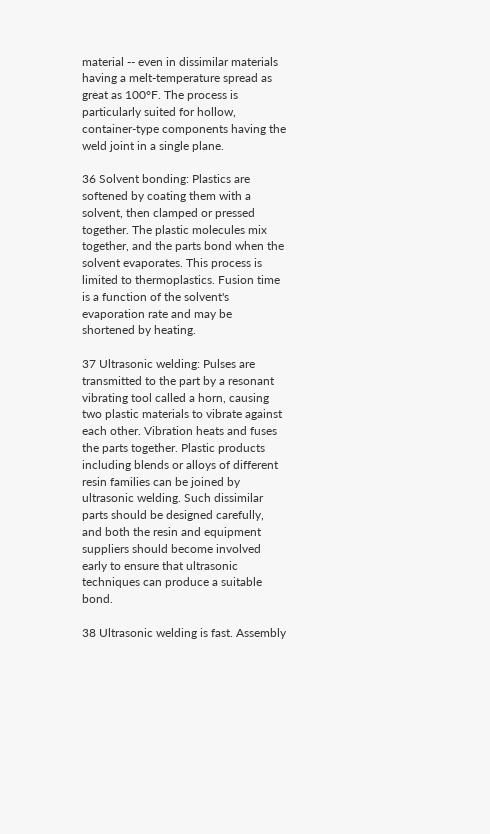material -- even in dissimilar materials having a melt-temperature spread as great as 100°F. The process is particularly suited for hollow, container-type components having the weld joint in a single plane.

36 Solvent bonding: Plastics are softened by coating them with a solvent, then clamped or pressed together. The plastic molecules mix together, and the parts bond when the solvent evaporates. This process is limited to thermoplastics. Fusion time is a function of the solvent's evaporation rate and may be shortened by heating.

37 Ultrasonic welding: Pulses are transmitted to the part by a resonant vibrating tool called a horn, causing two plastic materials to vibrate against each other. Vibration heats and fuses the parts together. Plastic products including blends or alloys of different resin families can be joined by ultrasonic welding. Such dissimilar parts should be designed carefully, and both the resin and equipment suppliers should become involved early to ensure that ultrasonic techniques can produce a suitable bond.

38 Ultrasonic welding is fast. Assembly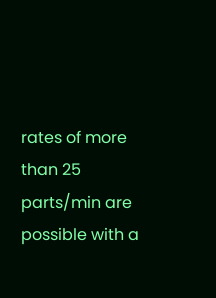rates of more than 25 parts/min are possible with a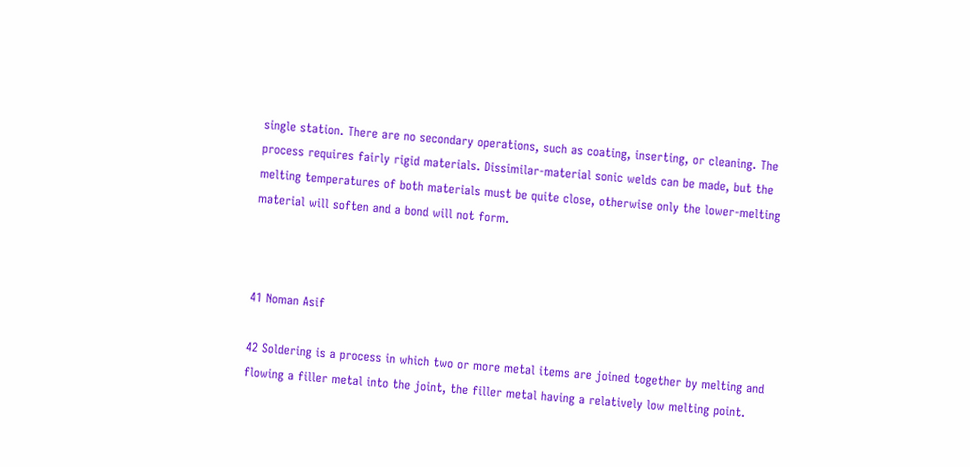single station. There are no secondary operations, such as coating, inserting, or cleaning. The process requires fairly rigid materials. Dissimilar-material sonic welds can be made, but the melting temperatures of both materials must be quite close, otherwise only the lower-melting material will soften and a bond will not form.



41 Noman Asif

42 Soldering is a process in which two or more metal items are joined together by melting and flowing a filler metal into the joint, the filler metal having a relatively low melting point.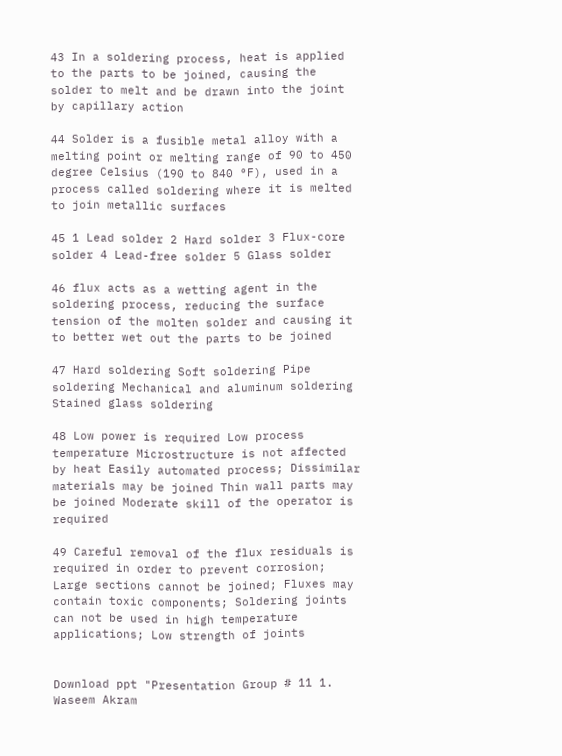43 In a soldering process, heat is applied to the parts to be joined, causing the solder to melt and be drawn into the joint by capillary action

44 Solder is a fusible metal alloy with a melting point or melting range of 90 to 450 degree Celsius (190 to 840 °F), used in a process called soldering where it is melted to join metallic surfaces

45 1 Lead solder 2 Hard solder 3 Flux-core solder 4 Lead-free solder 5 Glass solder

46 flux acts as a wetting agent in the soldering process, reducing the surface tension of the molten solder and causing it to better wet out the parts to be joined

47 Hard soldering Soft soldering Pipe soldering Mechanical and aluminum soldering Stained glass soldering

48 Low power is required Low process temperature Microstructure is not affected by heat Easily automated process; Dissimilar materials may be joined Thin wall parts may be joined Moderate skill of the operator is required

49 Careful removal of the flux residuals is required in order to prevent corrosion; Large sections cannot be joined; Fluxes may contain toxic components; Soldering joints can not be used in high temperature applications; Low strength of joints


Download ppt "Presentation Group # 11 1. Waseem Akram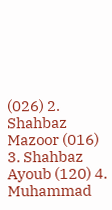(026) 2. Shahbaz Mazoor (016) 3. Shahbaz Ayoub (120) 4. Muhammad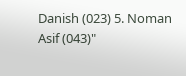Danish (023) 5. Noman Asif (043)"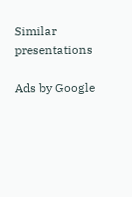Similar presentations

Ads by Google